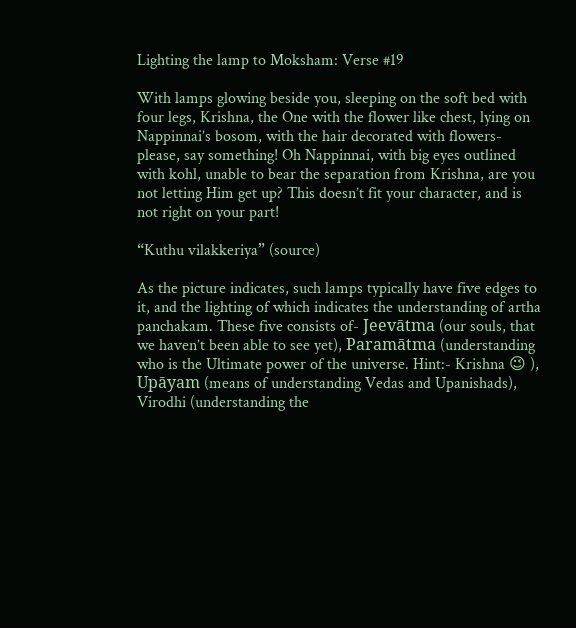Lighting the lamp to Moksham: Verse #19

With lamps glowing beside you, sleeping on the soft bed with four legs, Krishna, the One with the flower like chest, lying on Nappinnai’s bosom, with the hair decorated with flowers- please, say something! Oh Nappinnai, with big eyes outlined with kohl, unable to bear the separation from Krishna, are you not letting Him get up? This doesn’t fit your character, and is not right on your part!

“Kuthu vilakkeriya” (source)

As the picture indicates, such lamps typically have five edges to it, and the lighting of which indicates the understanding of artha panchakam. These five consists of- Jeevātma (our souls, that we haven’t been able to see yet), Paramātma (understanding who is the Ultimate power of the universe. Hint:- Krishna 😉 ), Upāyam (means of understanding Vedas and Upanishads), Virodhi (understanding the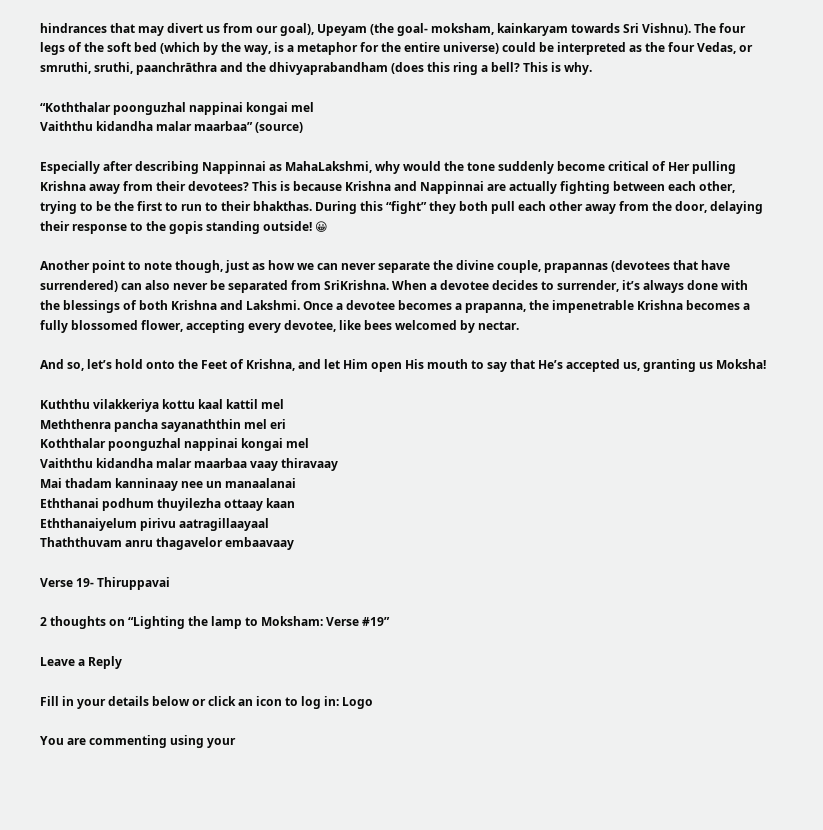hindrances that may divert us from our goal), Upeyam (the goal- moksham, kainkaryam towards Sri Vishnu). The four legs of the soft bed (which by the way, is a metaphor for the entire universe) could be interpreted as the four Vedas, or smruthi, sruthi, paanchrāthra and the dhivyaprabandham (does this ring a bell? This is why.

“Koththalar poonguzhal nappinai kongai mel
Vaiththu kidandha malar maarbaa” (source)

Especially after describing Nappinnai as MahaLakshmi, why would the tone suddenly become critical of Her pulling Krishna away from their devotees? This is because Krishna and Nappinnai are actually fighting between each other, trying to be the first to run to their bhakthas. During this “fight” they both pull each other away from the door, delaying their response to the gopis standing outside! 😀

Another point to note though, just as how we can never separate the divine couple, prapannas (devotees that have surrendered) can also never be separated from SriKrishna. When a devotee decides to surrender, it’s always done with the blessings of both Krishna and Lakshmi. Once a devotee becomes a prapanna, the impenetrable Krishna becomes a fully blossomed flower, accepting every devotee, like bees welcomed by nectar.

And so, let’s hold onto the Feet of Krishna, and let Him open His mouth to say that He’s accepted us, granting us Moksha!

Kuththu vilakkeriya kottu kaal kattil mel
Meththenra pancha sayanaththin mel eri
Koththalar poonguzhal nappinai kongai mel
Vaiththu kidandha malar maarbaa vaay thiravaay
Mai thadam kanninaay nee un manaalanai
Eththanai podhum thuyilezha ottaay kaan
Eththanaiyelum pirivu aatragillaayaal
Thaththuvam anru thagavelor embaavaay

Verse 19- Thiruppavai

2 thoughts on “Lighting the lamp to Moksham: Verse #19”

Leave a Reply

Fill in your details below or click an icon to log in: Logo

You are commenting using your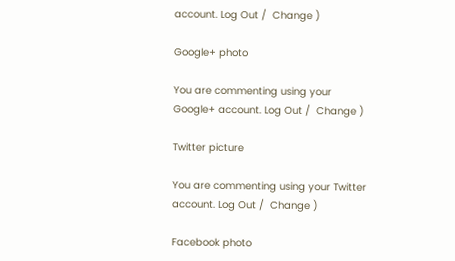account. Log Out /  Change )

Google+ photo

You are commenting using your Google+ account. Log Out /  Change )

Twitter picture

You are commenting using your Twitter account. Log Out /  Change )

Facebook photo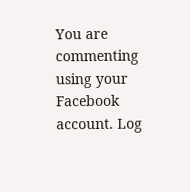You are commenting using your Facebook account. Log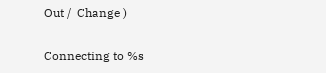Out /  Change )

Connecting to %s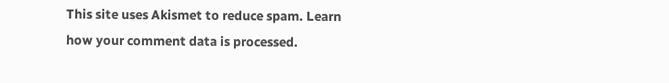This site uses Akismet to reduce spam. Learn how your comment data is processed.